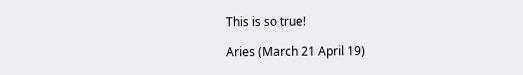This is so true!

Aries (March 21 April 19)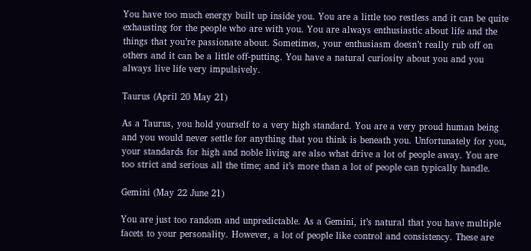You have too much energy built up inside you. You are a little too restless and it can be quite exhausting for the people who are with you. You are always enthusiastic about life and the things that you’re passionate about. Sometimes, your enthusiasm doesn’t really rub off on others and it can be a little off-putting. You have a natural curiosity about you and you always live life very impulsively.

Taurus (April 20 May 21)

As a Taurus, you hold yourself to a very high standard. You are a very proud human being and you would never settle for anything that you think is beneath you. Unfortunately for you, your standards for high and noble living are also what drive a lot of people away. You are too strict and serious all the time; and it’s more than a lot of people can typically handle.

Gemini (May 22 June 21)

You are just too random and unpredictable. As a Gemini, it’s natural that you have multiple facets to your personality. However, a lot of people like control and consistency. These are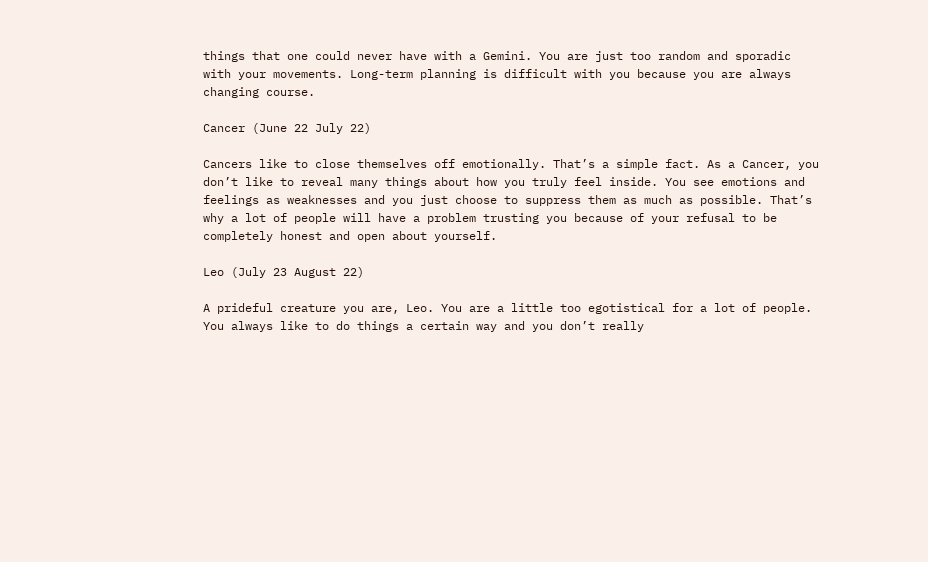things that one could never have with a Gemini. You are just too random and sporadic with your movements. Long-term planning is difficult with you because you are always changing course.

Cancer (June 22 July 22)

Cancers like to close themselves off emotionally. That’s a simple fact. As a Cancer, you don’t like to reveal many things about how you truly feel inside. You see emotions and feelings as weaknesses and you just choose to suppress them as much as possible. That’s why a lot of people will have a problem trusting you because of your refusal to be completely honest and open about yourself.

Leo (July 23 August 22)

A prideful creature you are, Leo. You are a little too egotistical for a lot of people. You always like to do things a certain way and you don’t really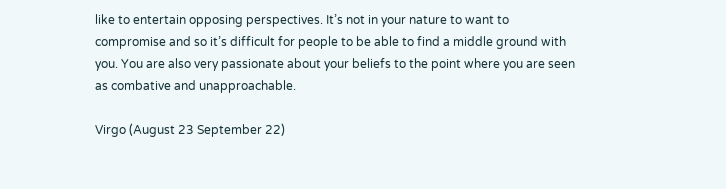like to entertain opposing perspectives. It’s not in your nature to want to compromise and so it’s difficult for people to be able to find a middle ground with you. You are also very passionate about your beliefs to the point where you are seen as combative and unapproachable.

Virgo (August 23 September 22)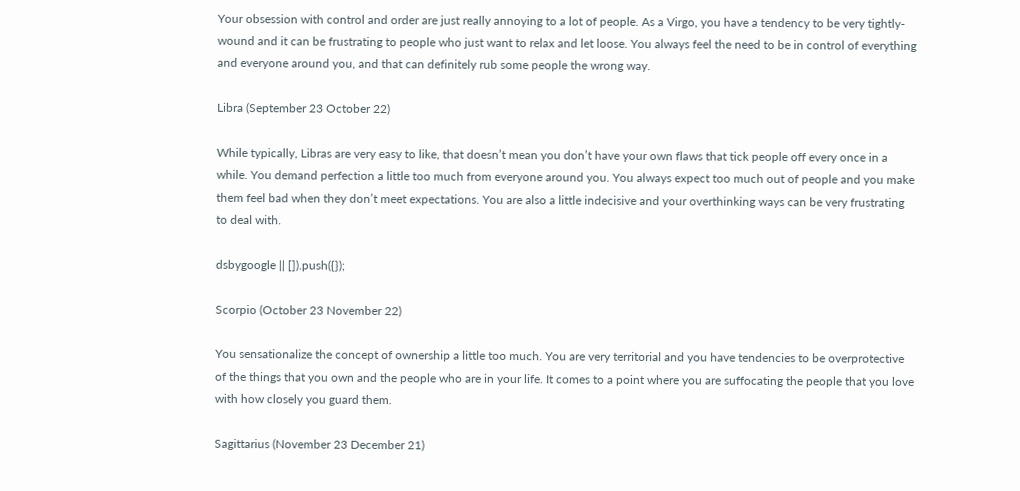Your obsession with control and order are just really annoying to a lot of people. As a Virgo, you have a tendency to be very tightly-wound and it can be frustrating to people who just want to relax and let loose. You always feel the need to be in control of everything and everyone around you, and that can definitely rub some people the wrong way.

Libra (September 23 October 22)

While typically, Libras are very easy to like, that doesn’t mean you don’t have your own flaws that tick people off every once in a while. You demand perfection a little too much from everyone around you. You always expect too much out of people and you make them feel bad when they don’t meet expectations. You are also a little indecisive and your overthinking ways can be very frustrating to deal with.

dsbygoogle || []).push({});

Scorpio (October 23 November 22)

You sensationalize the concept of ownership a little too much. You are very territorial and you have tendencies to be overprotective of the things that you own and the people who are in your life. It comes to a point where you are suffocating the people that you love with how closely you guard them.

Sagittarius (November 23 December 21)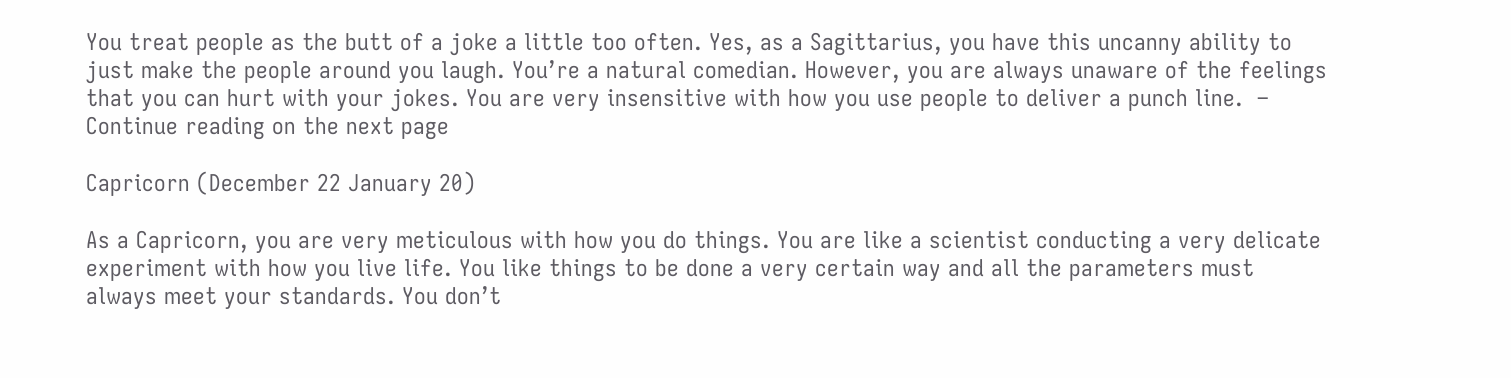You treat people as the butt of a joke a little too often. Yes, as a Sagittarius, you have this uncanny ability to just make the people around you laugh. You’re a natural comedian. However, you are always unaware of the feelings that you can hurt with your jokes. You are very insensitive with how you use people to deliver a punch line.  – Continue reading on the next page

Capricorn (December 22 January 20)

As a Capricorn, you are very meticulous with how you do things. You are like a scientist conducting a very delicate experiment with how you live life. You like things to be done a very certain way and all the parameters must always meet your standards. You don’t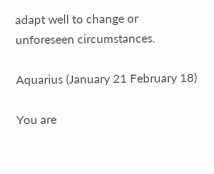adapt well to change or unforeseen circumstances.

Aquarius (January 21 February 18)

You are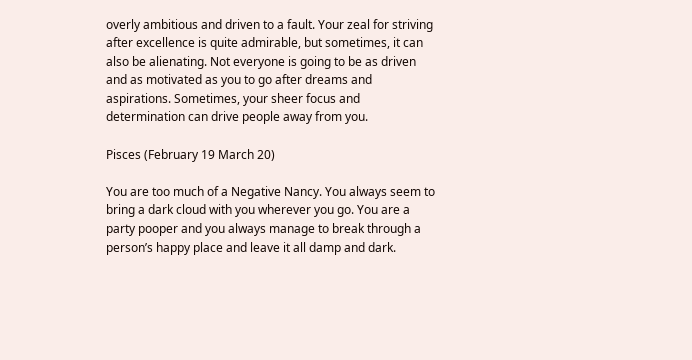overly ambitious and driven to a fault. Your zeal for striving after excellence is quite admirable, but sometimes, it can also be alienating. Not everyone is going to be as driven and as motivated as you to go after dreams and aspirations. Sometimes, your sheer focus and determination can drive people away from you.

Pisces (February 19 March 20)

You are too much of a Negative Nancy. You always seem to bring a dark cloud with you wherever you go. You are a party pooper and you always manage to break through a person’s happy place and leave it all damp and dark.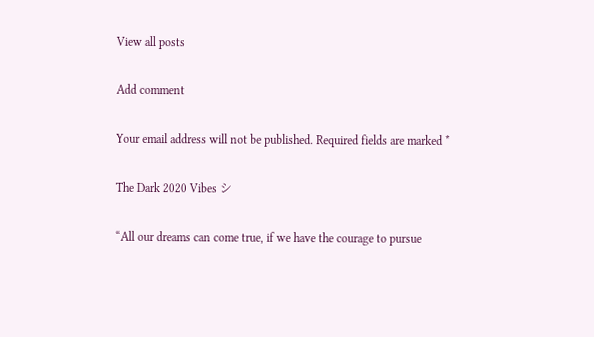View all posts

Add comment

Your email address will not be published. Required fields are marked *

The Dark 2020 Vibes シ

“All our dreams can come true, if we have the courage to pursue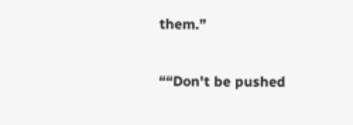them.”

““Don't be pushed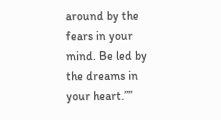around by the fears in your mind. Be led by the dreams in your heart.””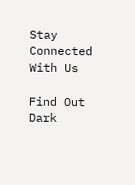Stay Connected With Us

Find Out Dark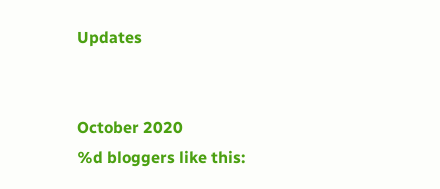Updates


October 2020
%d bloggers like this: